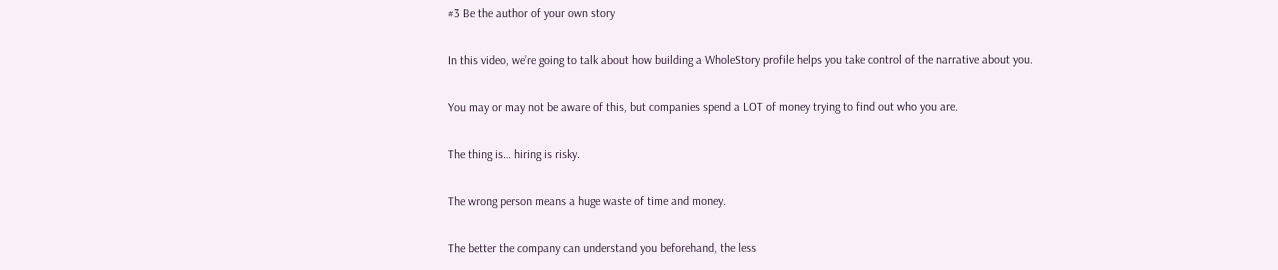#3 Be the author of your own story

In this video, we’re going to talk about how building a WholeStory profile helps you take control of the narrative about you.

You may or may not be aware of this, but companies spend a LOT of money trying to find out who you are.

The thing is… hiring is risky.

The wrong person means a huge waste of time and money.

The better the company can understand you beforehand, the less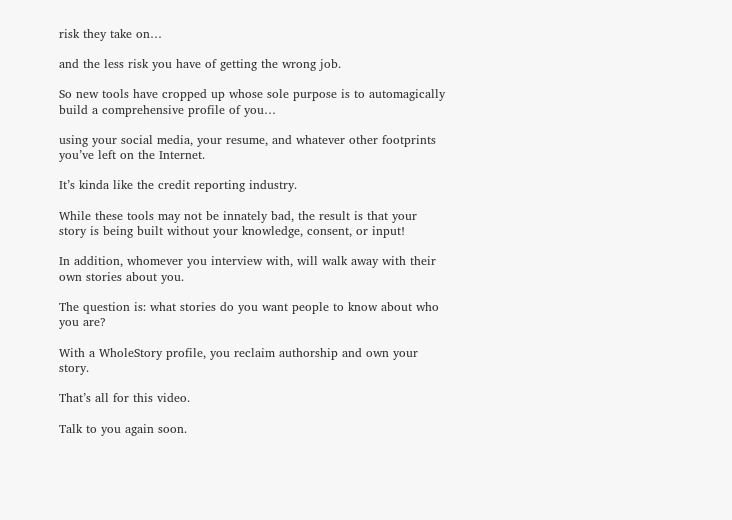risk they take on…

and the less risk you have of getting the wrong job.

So new tools have cropped up whose sole purpose is to automagically build a comprehensive profile of you…

using your social media, your resume, and whatever other footprints you’ve left on the Internet.

It’s kinda like the credit reporting industry.

While these tools may not be innately bad, the result is that your story is being built without your knowledge, consent, or input!

In addition, whomever you interview with, will walk away with their own stories about you.

The question is: what stories do you want people to know about who you are?

With a WholeStory profile, you reclaim authorship and own your story.

That’s all for this video.

Talk to you again soon.